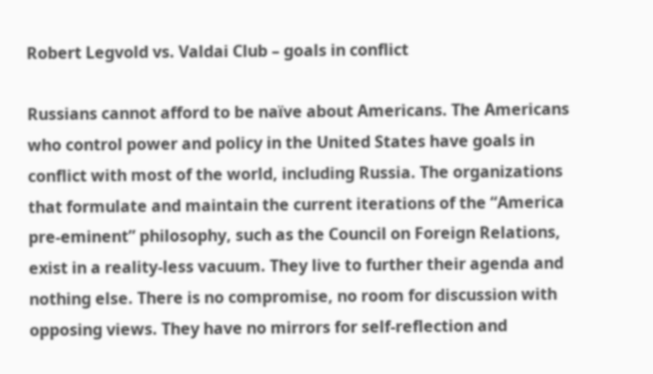Robert Legvold vs. Valdai Club – goals in conflict

Russians cannot afford to be naïve about Americans. The Americans who control power and policy in the United States have goals in conflict with most of the world, including Russia. The organizations that formulate and maintain the current iterations of the “America pre-eminent” philosophy, such as the Council on Foreign Relations, exist in a reality-less vacuum. They live to further their agenda and nothing else. There is no compromise, no room for discussion with opposing views. They have no mirrors for self-reflection and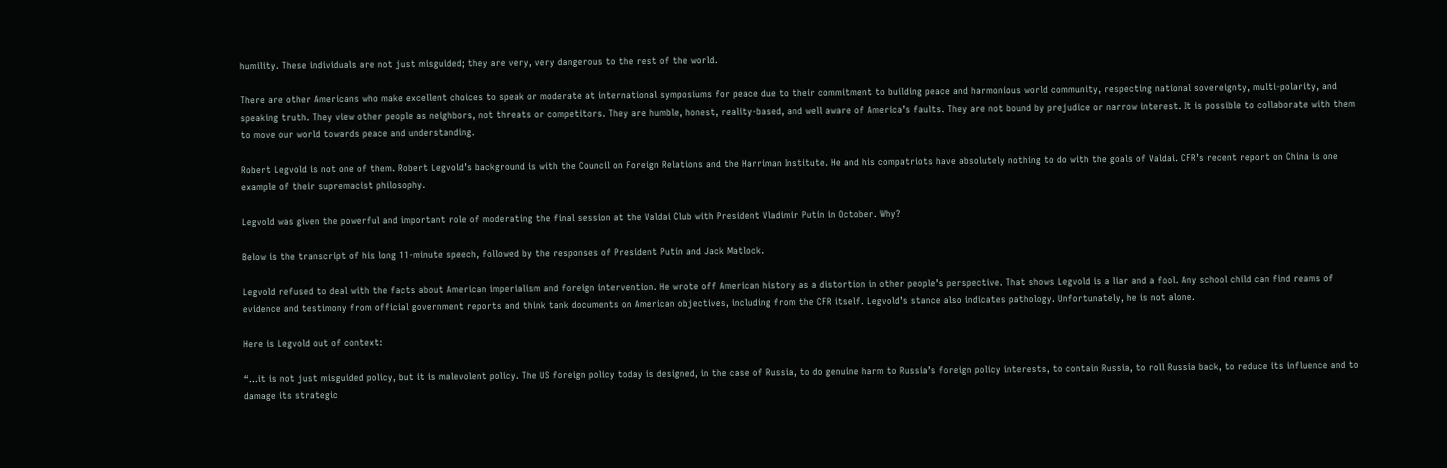humility. These individuals are not just misguided; they are very, very dangerous to the rest of the world.

There are other Americans who make excellent choices to speak or moderate at international symposiums for peace due to their commitment to building peace and harmonious world community, respecting national sovereignty, multi-polarity, and speaking truth. They view other people as neighbors, not threats or competitors. They are humble, honest, reality-based, and well aware of America’s faults. They are not bound by prejudice or narrow interest. It is possible to collaborate with them to move our world towards peace and understanding.

Robert Legvold is not one of them. Robert Legvold’s background is with the Council on Foreign Relations and the Harriman Institute. He and his compatriots have absolutely nothing to do with the goals of Valdai. CFR’s recent report on China is one example of their supremacist philosophy.

Legvold was given the powerful and important role of moderating the final session at the Valdai Club with President Vladimir Putin in October. Why?

Below is the transcript of his long 11-minute speech, followed by the responses of President Putin and Jack Matlock.

Legvold refused to deal with the facts about American imperialism and foreign intervention. He wrote off American history as a distortion in other people’s perspective. That shows Legvold is a liar and a fool. Any school child can find reams of evidence and testimony from official government reports and think tank documents on American objectives, including from the CFR itself. Legvold’s stance also indicates pathology. Unfortunately, he is not alone.

Here is Legvold out of context:

“…it is not just misguided policy, but it is malevolent policy. The US foreign policy today is designed, in the case of Russia, to do genuine harm to Russia’s foreign policy interests, to contain Russia, to roll Russia back, to reduce its influence and to damage its strategic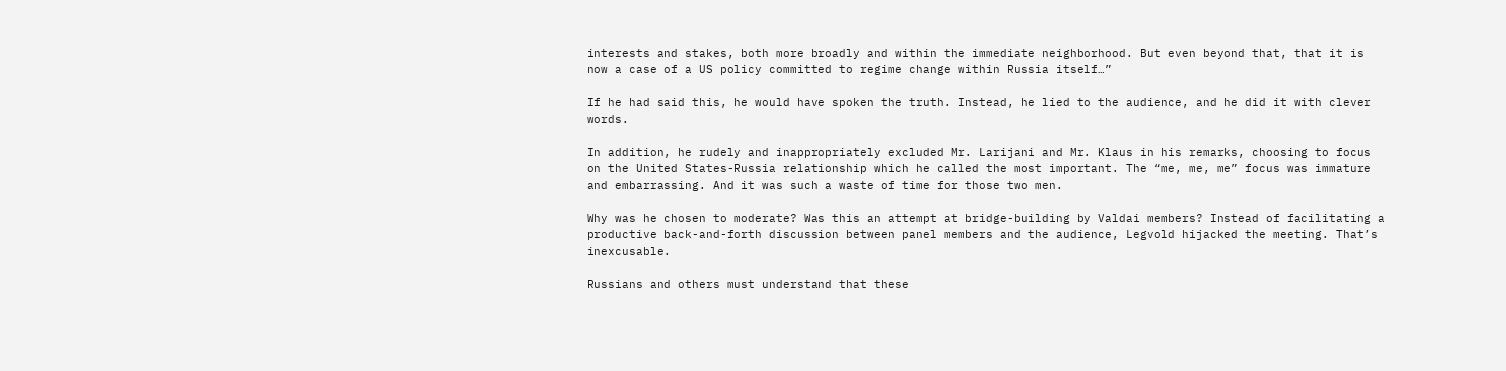interests and stakes, both more broadly and within the immediate neighborhood. But even beyond that, that it is now a case of a US policy committed to regime change within Russia itself…”

If he had said this, he would have spoken the truth. Instead, he lied to the audience, and he did it with clever words.

In addition, he rudely and inappropriately excluded Mr. Larijani and Mr. Klaus in his remarks, choosing to focus on the United States-Russia relationship which he called the most important. The “me, me, me” focus was immature and embarrassing. And it was such a waste of time for those two men.

Why was he chosen to moderate? Was this an attempt at bridge-building by Valdai members? Instead of facilitating a productive back-and-forth discussion between panel members and the audience, Legvold hijacked the meeting. That’s inexcusable.

Russians and others must understand that these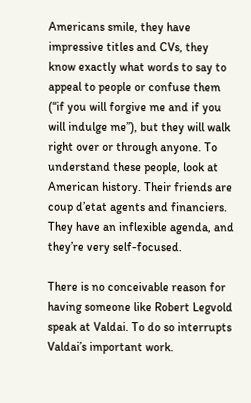Americans smile, they have impressive titles and CVs, they know exactly what words to say to appeal to people or confuse them (“if you will forgive me and if you will indulge me”), but they will walk right over or through anyone. To understand these people, look at American history. Their friends are coup d’etat agents and financiers. They have an inflexible agenda, and they’re very self-focused.

There is no conceivable reason for having someone like Robert Legvold speak at Valdai. To do so interrupts Valdai’s important work.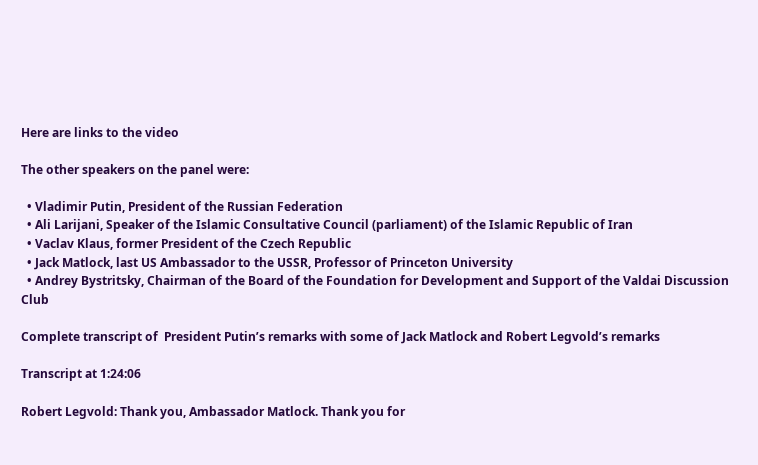Here are links to the video

The other speakers on the panel were:

  • Vladimir Putin, President of the Russian Federation
  • Ali Larijani, Speaker of the Islamic Consultative Council (parliament) of the Islamic Republic of Iran
  • Vaclav Klaus, former President of the Czech Republic
  • Jack Matlock, last US Ambassador to the USSR, Professor of Princeton University
  • Andrey Bystritsky, Chairman of the Board of the Foundation for Development and Support of the Valdai Discussion Club

Complete transcript of  President Putin’s remarks with some of Jack Matlock and Robert Legvold’s remarks

Transcript at 1:24:06

Robert Legvold: Thank you, Ambassador Matlock. Thank you for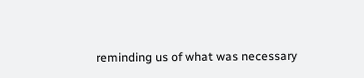reminding us of what was necessary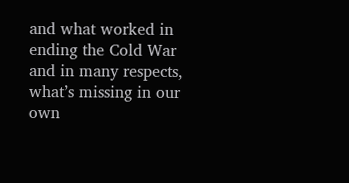and what worked in ending the Cold War and in many respects, what’s missing in our own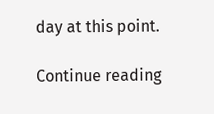day at this point.

Continue reading